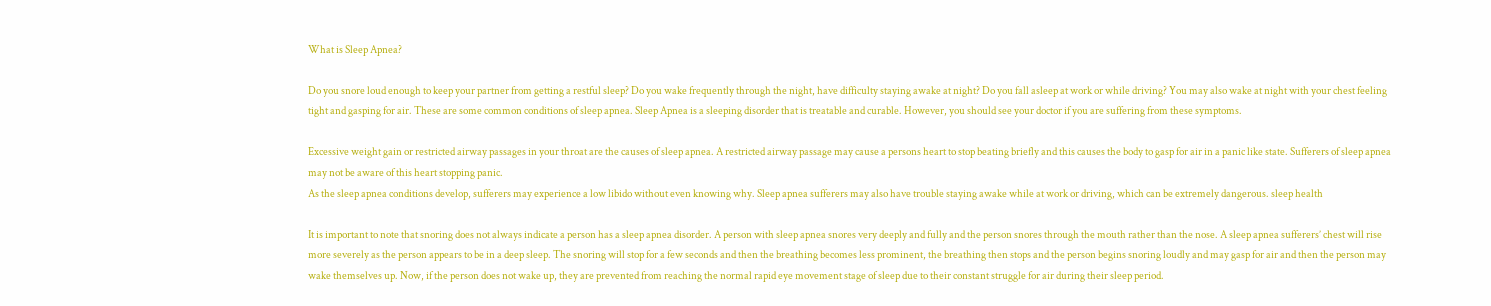What is Sleep Apnea?

Do you snore loud enough to keep your partner from getting a restful sleep? Do you wake frequently through the night, have difficulty staying awake at night? Do you fall asleep at work or while driving? You may also wake at night with your chest feeling tight and gasping for air. These are some common conditions of sleep apnea. Sleep Apnea is a sleeping disorder that is treatable and curable. However, you should see your doctor if you are suffering from these symptoms.

Excessive weight gain or restricted airway passages in your throat are the causes of sleep apnea. A restricted airway passage may cause a persons heart to stop beating briefly and this causes the body to gasp for air in a panic like state. Sufferers of sleep apnea may not be aware of this heart stopping panic.
As the sleep apnea conditions develop, sufferers may experience a low libido without even knowing why. Sleep apnea sufferers may also have trouble staying awake while at work or driving, which can be extremely dangerous. sleep health

It is important to note that snoring does not always indicate a person has a sleep apnea disorder. A person with sleep apnea snores very deeply and fully and the person snores through the mouth rather than the nose. A sleep apnea sufferers’ chest will rise more severely as the person appears to be in a deep sleep. The snoring will stop for a few seconds and then the breathing becomes less prominent, the breathing then stops and the person begins snoring loudly and may gasp for air and then the person may wake themselves up. Now, if the person does not wake up, they are prevented from reaching the normal rapid eye movement stage of sleep due to their constant struggle for air during their sleep period.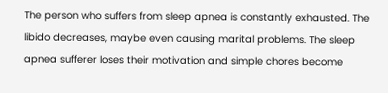The person who suffers from sleep apnea is constantly exhausted. The libido decreases, maybe even causing marital problems. The sleep apnea sufferer loses their motivation and simple chores become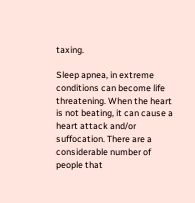taxing.

Sleep apnea, in extreme conditions can become life threatening. When the heart is not beating, it can cause a heart attack and/or suffocation. There are a considerable number of people that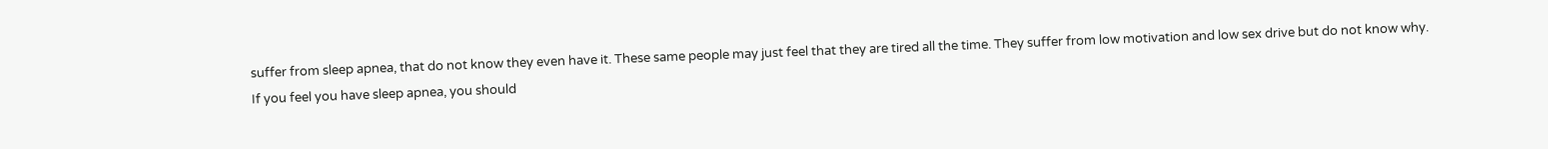suffer from sleep apnea, that do not know they even have it. These same people may just feel that they are tired all the time. They suffer from low motivation and low sex drive but do not know why.
If you feel you have sleep apnea, you should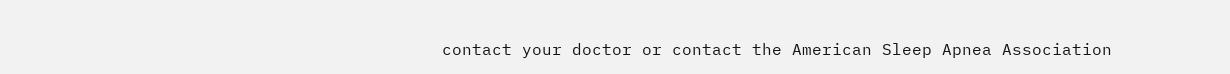contact your doctor or contact the American Sleep Apnea Association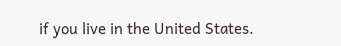if you live in the United States.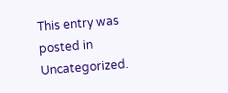This entry was posted in Uncategorized.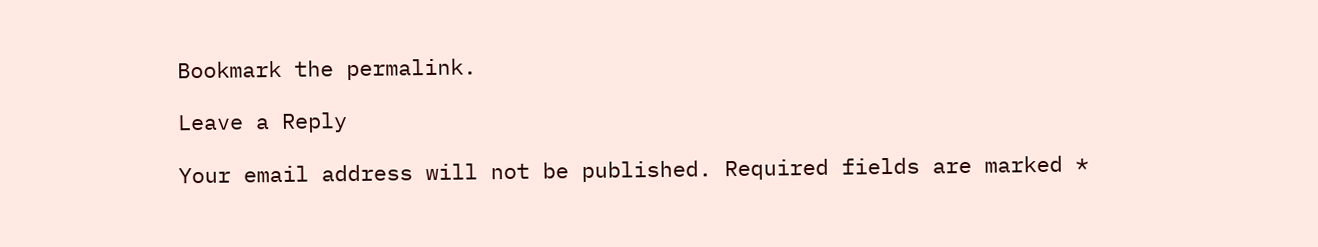Bookmark the permalink.

Leave a Reply

Your email address will not be published. Required fields are marked *